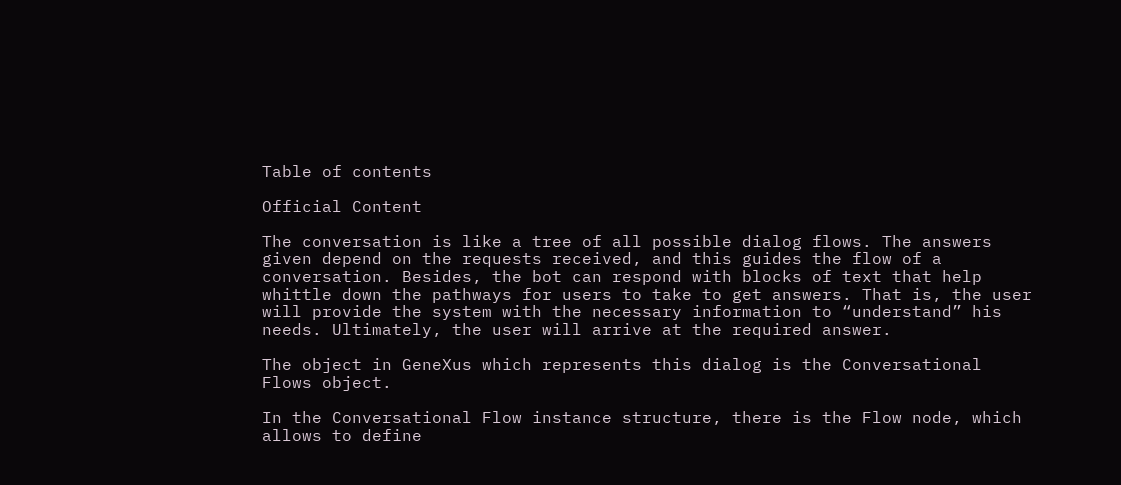Table of contents

Official Content

The conversation is like a tree of all possible dialog flows. The answers given depend on the requests received, and this guides the flow of a conversation. Besides, the bot can respond with blocks of text that help whittle down the pathways for users to take to get answers. That is, the user will provide the system with the necessary information to “understand” his needs. Ultimately, the user will arrive at the required answer.

The object in GeneXus which represents this dialog is the Conversational Flows object.

In the Conversational Flow instance structure, there is the Flow node, which allows to define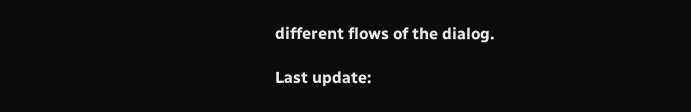different flows of the dialog.

Last update: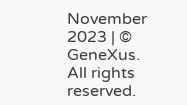November 2023 | © GeneXus. All rights reserved.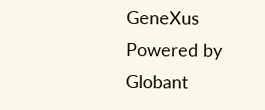GeneXus Powered by Globant